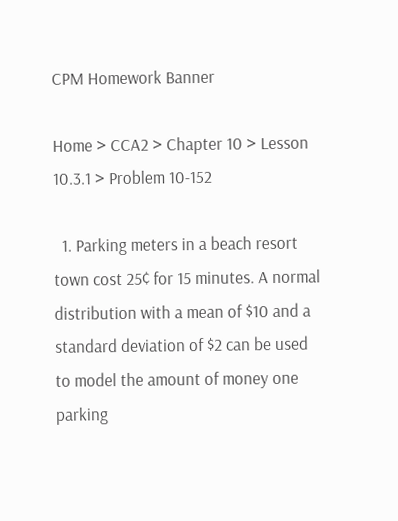CPM Homework Banner

Home > CCA2 > Chapter 10 > Lesson 10.3.1 > Problem 10-152

  1. Parking meters in a beach resort town cost 25¢ for 15 minutes. A normal distribution with a mean of $10 and a standard deviation of $2 can be used to model the amount of money one parking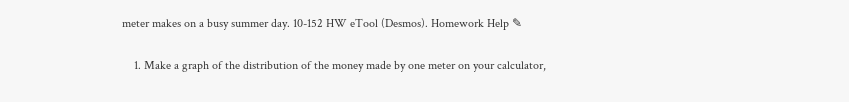meter makes on a busy summer day. 10-152 HW eTool (Desmos). Homework Help ✎

    1. Make a graph of the distribution of the money made by one meter on your calculator,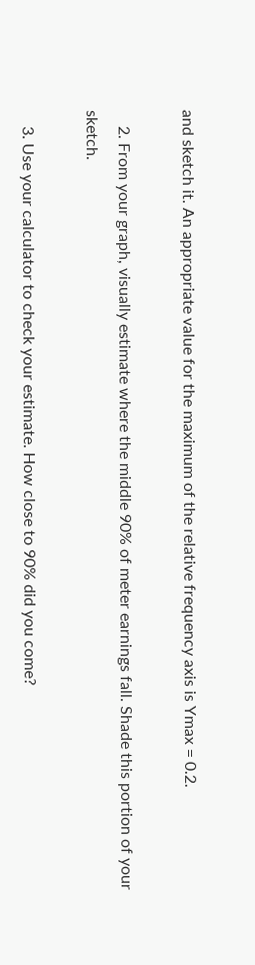and sketch it. An appropriate value for the maximum of the relative frequency axis is Ymax = 0.2.

    2. From your graph, visually estimate where the middle 90% of meter earnings fall. Shade this portion of your sketch.

    3. Use your calculator to check your estimate. How close to 90% did you come?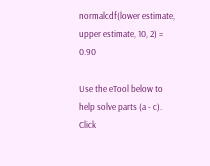normalcdf(lower estimate, upper estimate, 10, 2) = 0.90

Use the eTool below to help solve parts (a - c).
Click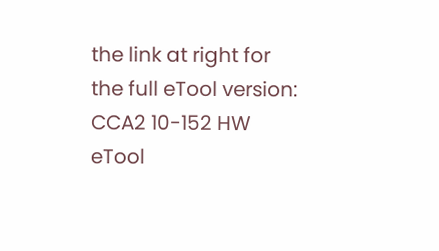the link at right for the full eTool version: CCA2 10-152 HW eTool